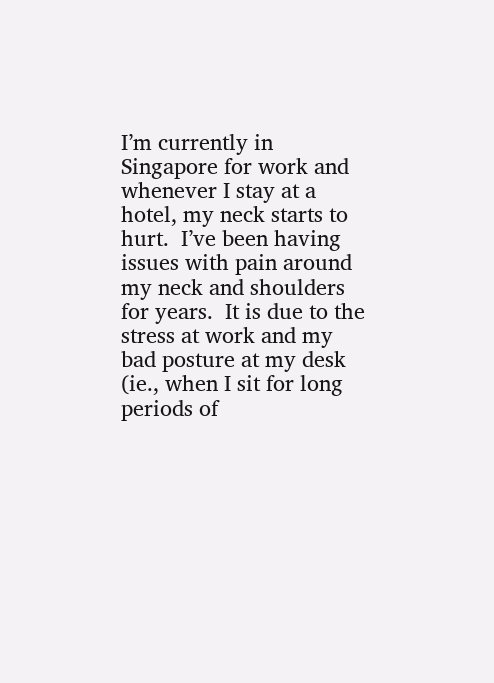I’m currently in Singapore for work and whenever I stay at a hotel, my neck starts to hurt.  I’ve been having issues with pain around my neck and shoulders for years.  It is due to the stress at work and my bad posture at my desk (ie., when I sit for long periods of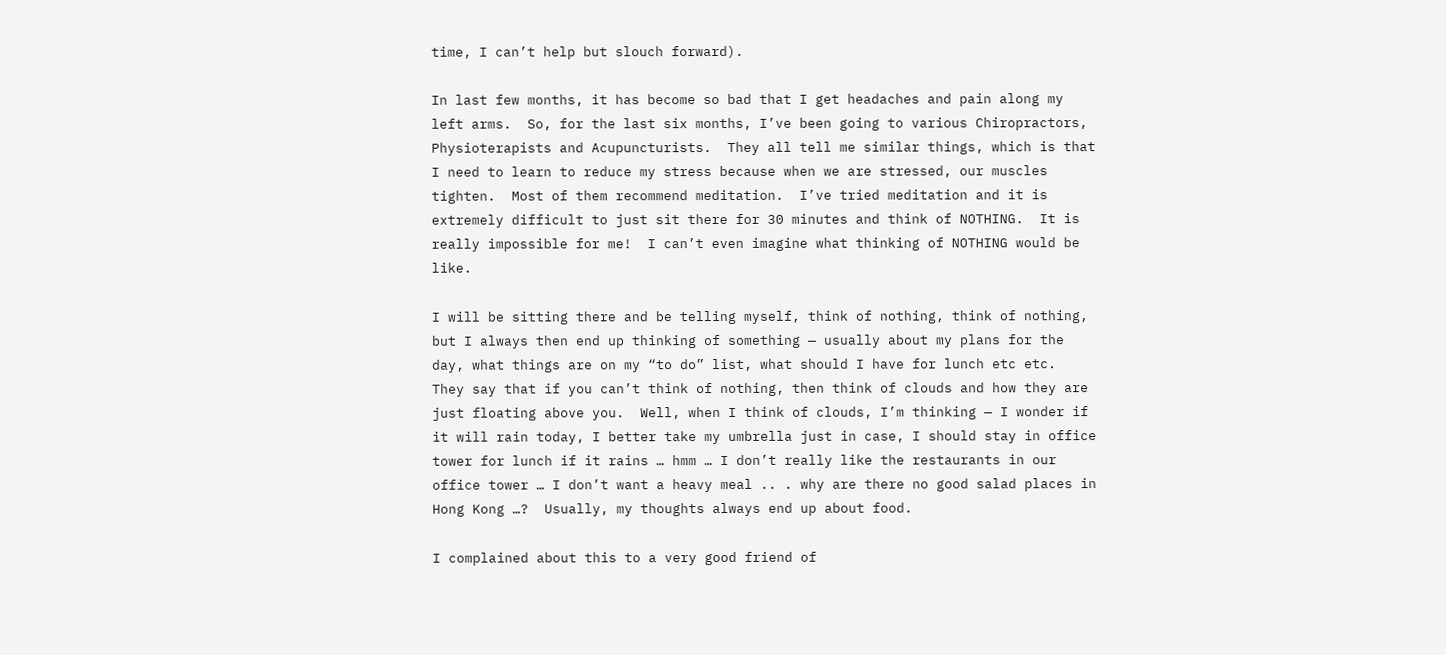time, I can’t help but slouch forward).

In last few months, it has become so bad that I get headaches and pain along my left arms.  So, for the last six months, I’ve been going to various Chiropractors, Physioterapists and Acupuncturists.  They all tell me similar things, which is that I need to learn to reduce my stress because when we are stressed, our muscles tighten.  Most of them recommend meditation.  I’ve tried meditation and it is extremely difficult to just sit there for 30 minutes and think of NOTHING.  It is really impossible for me!  I can’t even imagine what thinking of NOTHING would be like.

I will be sitting there and be telling myself, think of nothing, think of nothing, but I always then end up thinking of something — usually about my plans for the day, what things are on my “to do” list, what should I have for lunch etc etc.  They say that if you can’t think of nothing, then think of clouds and how they are just floating above you.  Well, when I think of clouds, I’m thinking — I wonder if it will rain today, I better take my umbrella just in case, I should stay in office tower for lunch if it rains … hmm … I don’t really like the restaurants in our office tower … I don’t want a heavy meal .. . why are there no good salad places in Hong Kong …?  Usually, my thoughts always end up about food.

I complained about this to a very good friend of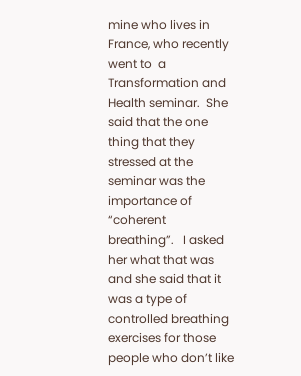mine who lives in France, who recently went to  a Transformation and Health seminar.  She said that the one thing that they stressed at the seminar was the importance of “coherent breathing”.   I asked her what that was and she said that it was a type of controlled breathing exercises for those people who don’t like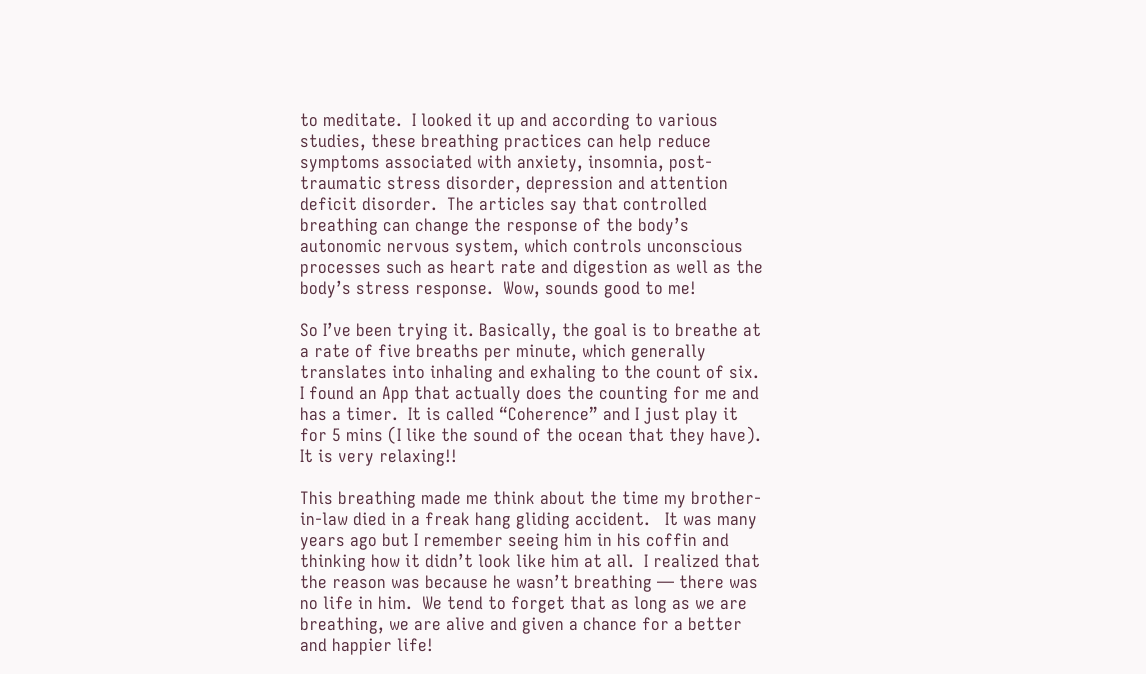to meditate.  I looked it up and according to various studies, these breathing practices can help reduce symptoms associated with anxiety, insomnia, post-traumatic stress disorder, depression and attention deficit disorder.  The articles say that controlled breathing can change the response of the body’s autonomic nervous system, which controls unconscious processes such as heart rate and digestion as well as the body’s stress response.  Wow, sounds good to me!

So I’ve been trying it. Basically, the goal is to breathe at a rate of five breaths per minute, which generally translates into inhaling and exhaling to the count of six.  I found an App that actually does the counting for me and has a timer.  It is called “Coherence” and I just play it for 5 mins (I like the sound of the ocean that they have).  It is very relaxing!!

This breathing made me think about the time my brother-in-law died in a freak hang gliding accident.   It was many years ago but I remember seeing him in his coffin and thinking how it didn’t look like him at all.  I realized that the reason was because he wasn’t breathing — there was no life in him.  We tend to forget that as long as we are breathing, we are alive and given a chance for a better and happier life!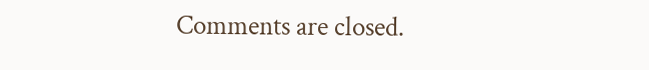Comments are closed.